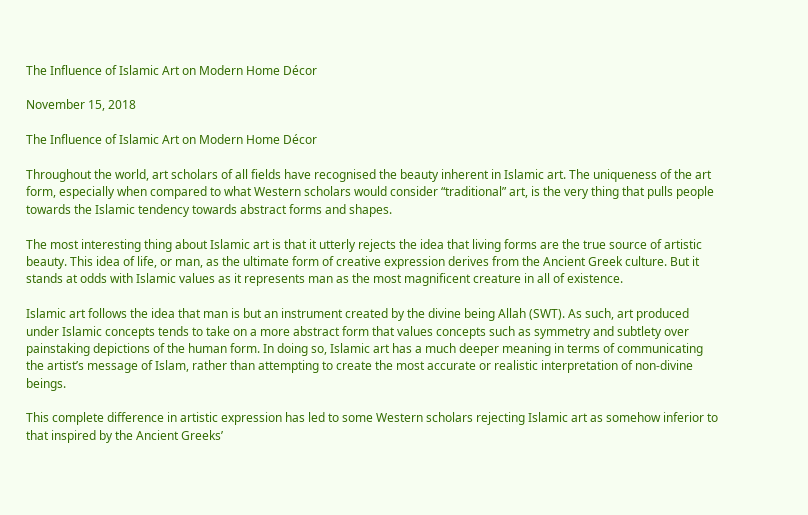The Influence of Islamic Art on Modern Home Décor

November 15, 2018

The Influence of Islamic Art on Modern Home Décor

Throughout the world, art scholars of all fields have recognised the beauty inherent in Islamic art. The uniqueness of the art form, especially when compared to what Western scholars would consider “traditional” art, is the very thing that pulls people towards the Islamic tendency towards abstract forms and shapes.

The most interesting thing about Islamic art is that it utterly rejects the idea that living forms are the true source of artistic beauty. This idea of life, or man, as the ultimate form of creative expression derives from the Ancient Greek culture. But it stands at odds with Islamic values as it represents man as the most magnificent creature in all of existence.

Islamic art follows the idea that man is but an instrument created by the divine being Allah (SWT). As such, art produced under Islamic concepts tends to take on a more abstract form that values concepts such as symmetry and subtlety over painstaking depictions of the human form. In doing so, Islamic art has a much deeper meaning in terms of communicating the artist’s message of Islam, rather than attempting to create the most accurate or realistic interpretation of non-divine beings.

This complete difference in artistic expression has led to some Western scholars rejecting Islamic art as somehow inferior to that inspired by the Ancient Greeks’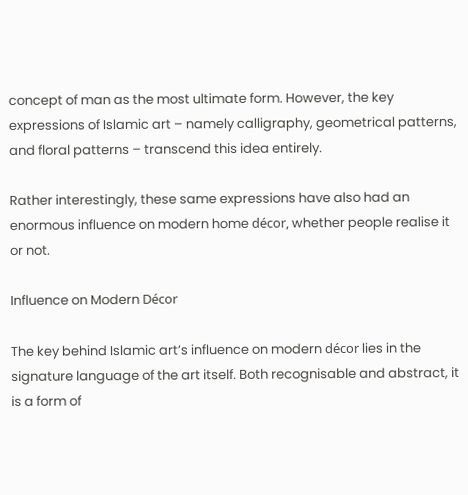concept of man as the most ultimate form. However, the key expressions of Islamic art – namely calligraphy, geometrical patterns, and floral patterns – transcend this idea entirely.

Rather interestingly, these same expressions have also had an enormous influence on modern home décor, whether people realise it or not.

Influence on Modern Décor

The key behind Islamic art’s influence on modern décor lies in the signature language of the art itself. Both recognisable and abstract, it is a form of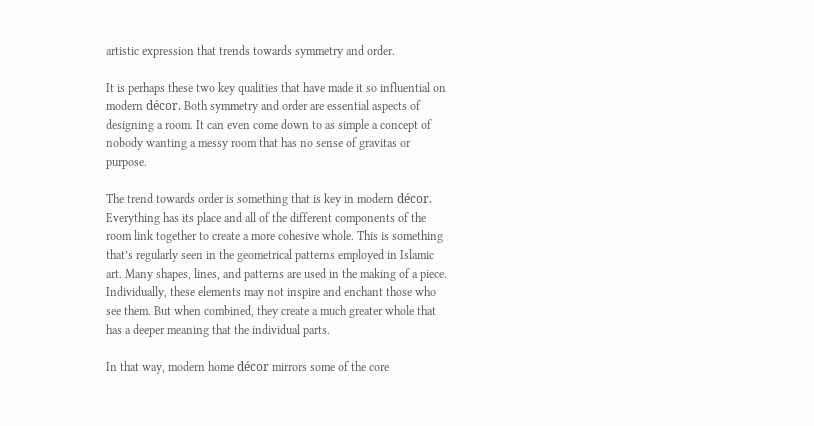artistic expression that trends towards symmetry and order.

It is perhaps these two key qualities that have made it so influential on modern décor. Both symmetry and order are essential aspects of designing a room. It can even come down to as simple a concept of nobody wanting a messy room that has no sense of gravitas or purpose.

The trend towards order is something that is key in modern décor. Everything has its place and all of the different components of the room link together to create a more cohesive whole. This is something that’s regularly seen in the geometrical patterns employed in Islamic art. Many shapes, lines, and patterns are used in the making of a piece. Individually, these elements may not inspire and enchant those who see them. But when combined, they create a much greater whole that has a deeper meaning that the individual parts.

In that way, modern home décor mirrors some of the core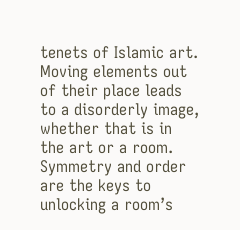tenets of Islamic art. Moving elements out of their place leads to a disorderly image, whether that is in the art or a room. Symmetry and order are the keys to unlocking a room’s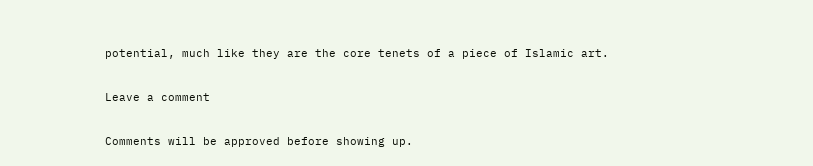potential, much like they are the core tenets of a piece of Islamic art.

Leave a comment

Comments will be approved before showing up.